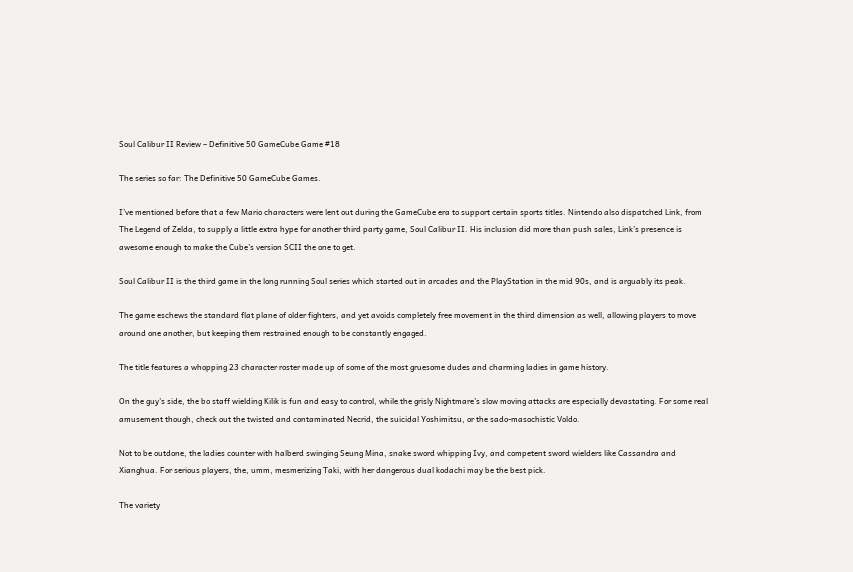Soul Calibur II Review – Definitive 50 GameCube Game #18

The series so far: The Definitive 50 GameCube Games.

I’ve mentioned before that a few Mario characters were lent out during the GameCube era to support certain sports titles. Nintendo also dispatched Link, from The Legend of Zelda, to supply a little extra hype for another third party game, Soul Calibur II. His inclusion did more than push sales, Link’s presence is awesome enough to make the Cube’s version SCII the one to get.

Soul Calibur II is the third game in the long running Soul series which started out in arcades and the PlayStation in the mid 90s, and is arguably its peak.

The game eschews the standard flat plane of older fighters, and yet avoids completely free movement in the third dimension as well, allowing players to move around one another, but keeping them restrained enough to be constantly engaged.

The title features a whopping 23 character roster made up of some of the most gruesome dudes and charming ladies in game history.

On the guy’s side, the bo staff wielding Kilik is fun and easy to control, while the grisly Nightmare’s slow moving attacks are especially devastating. For some real amusement though, check out the twisted and contaminated Necrid, the suicidal Yoshimitsu, or the sado-masochistic Voldo.

Not to be outdone, the ladies counter with halberd swinging Seung Mina, snake sword whipping Ivy, and competent sword wielders like Cassandra and Xianghua. For serious players, the, umm, mesmerizing Taki, with her dangerous dual kodachi may be the best pick.

The variety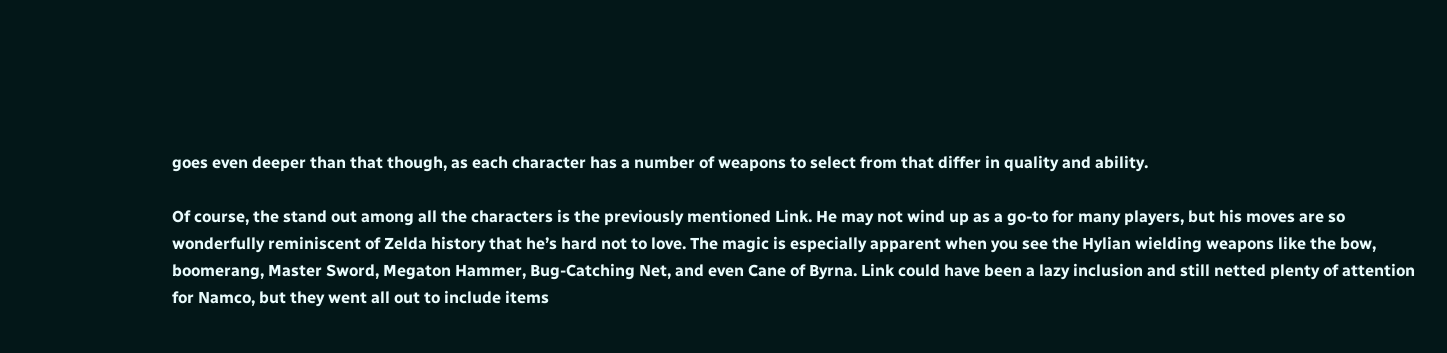goes even deeper than that though, as each character has a number of weapons to select from that differ in quality and ability.

Of course, the stand out among all the characters is the previously mentioned Link. He may not wind up as a go-to for many players, but his moves are so wonderfully reminiscent of Zelda history that he’s hard not to love. The magic is especially apparent when you see the Hylian wielding weapons like the bow, boomerang, Master Sword, Megaton Hammer, Bug-Catching Net, and even Cane of Byrna. Link could have been a lazy inclusion and still netted plenty of attention for Namco, but they went all out to include items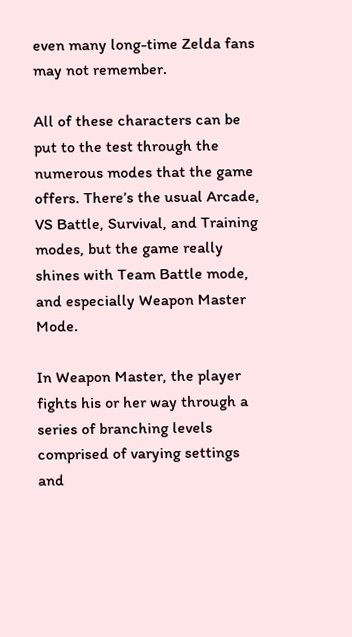even many long-time Zelda fans may not remember.

All of these characters can be put to the test through the numerous modes that the game offers. There’s the usual Arcade, VS Battle, Survival, and Training modes, but the game really shines with Team Battle mode, and especially Weapon Master Mode.

In Weapon Master, the player fights his or her way through a series of branching levels comprised of varying settings and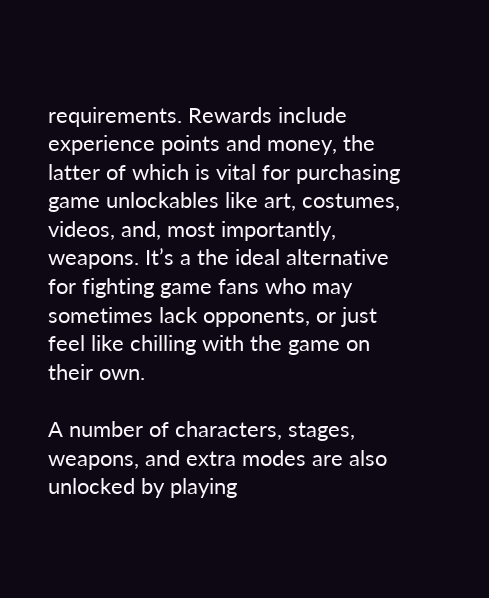requirements. Rewards include experience points and money, the latter of which is vital for purchasing game unlockables like art, costumes, videos, and, most importantly, weapons. It’s a the ideal alternative for fighting game fans who may sometimes lack opponents, or just feel like chilling with the game on their own.

A number of characters, stages, weapons, and extra modes are also unlocked by playing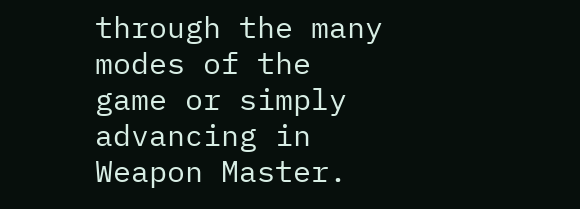through the many modes of the game or simply advancing in Weapon Master.